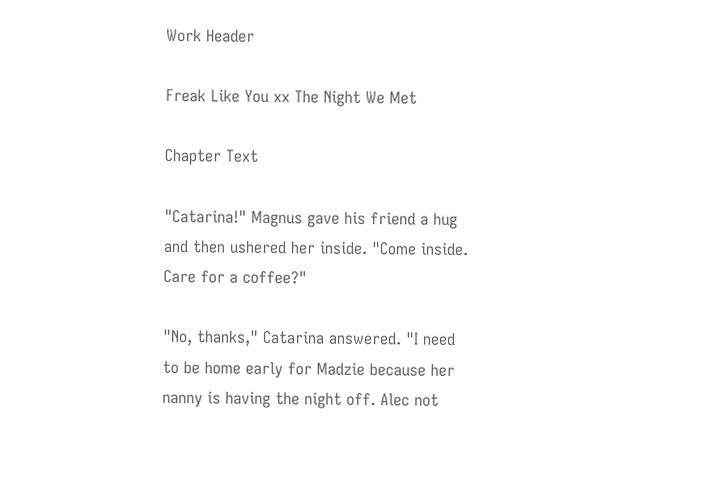Work Header

Freak Like You xx The Night We Met

Chapter Text

"Catarina!" Magnus gave his friend a hug and then ushered her inside. "Come inside. Care for a coffee?"

"No, thanks," Catarina answered. "I need to be home early for Madzie because her nanny is having the night off. Alec not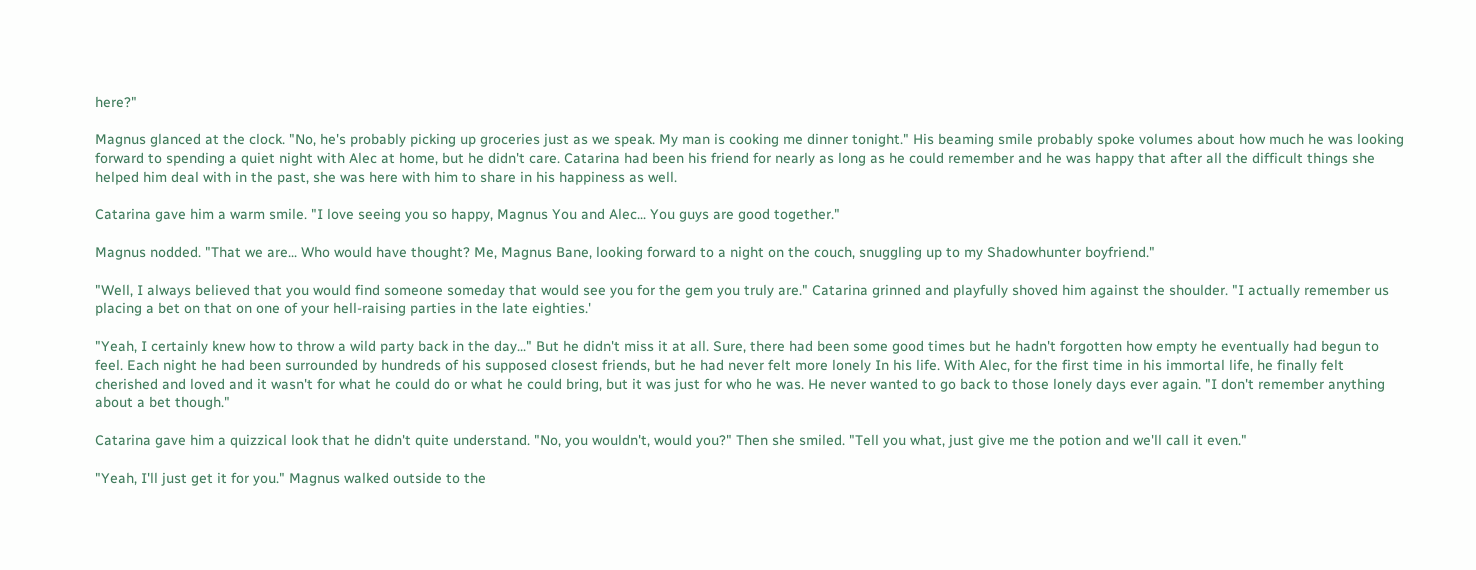here?"

Magnus glanced at the clock. "No, he's probably picking up groceries just as we speak. My man is cooking me dinner tonight." His beaming smile probably spoke volumes about how much he was looking forward to spending a quiet night with Alec at home, but he didn't care. Catarina had been his friend for nearly as long as he could remember and he was happy that after all the difficult things she helped him deal with in the past, she was here with him to share in his happiness as well.

Catarina gave him a warm smile. "I love seeing you so happy, Magnus You and Alec... You guys are good together."

Magnus nodded. "That we are... Who would have thought? Me, Magnus Bane, looking forward to a night on the couch, snuggling up to my Shadowhunter boyfriend."

"Well, I always believed that you would find someone someday that would see you for the gem you truly are." Catarina grinned and playfully shoved him against the shoulder. "I actually remember us placing a bet on that on one of your hell-raising parties in the late eighties.'

"Yeah, I certainly knew how to throw a wild party back in the day..." But he didn't miss it at all. Sure, there had been some good times but he hadn't forgotten how empty he eventually had begun to feel. Each night he had been surrounded by hundreds of his supposed closest friends, but he had never felt more lonely In his life. With Alec, for the first time in his immortal life, he finally felt cherished and loved and it wasn't for what he could do or what he could bring, but it was just for who he was. He never wanted to go back to those lonely days ever again. "I don't remember anything about a bet though."

Catarina gave him a quizzical look that he didn't quite understand. "No, you wouldn't, would you?" Then she smiled. "Tell you what, just give me the potion and we'll call it even."

"Yeah, I'll just get it for you." Magnus walked outside to the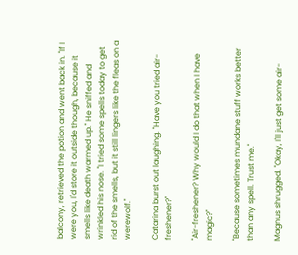balcony, retrieved the potion and went back in. "If I were you, I'd store it outside though, because it smells like death warmed up." He sniffed and wrinkled his nose. "I tried some spells today to get rid of the smells, but it still lingers like the fleas on a werewolf."

Catarina burst out laughing. "Have you tried air-freshener?"

"Air-freshener? Why would I do that when I have magic?"

"Because sometimes mundane stuff works better than any spell. Trust me."

Magnus shrugged. "Okay, I'll just get some air-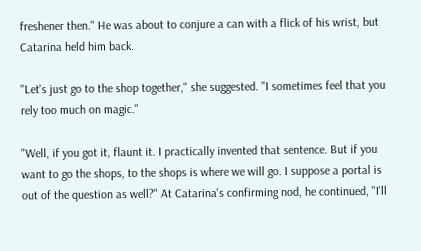freshener then." He was about to conjure a can with a flick of his wrist, but Catarina held him back.

"Let's just go to the shop together," she suggested. "I sometimes feel that you rely too much on magic."

"Well, if you got it, flaunt it. I practically invented that sentence. But if you want to go the shops, to the shops is where we will go. I suppose a portal is out of the question as well?" At Catarina's confirming nod, he continued, "I'll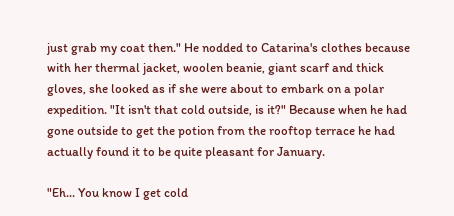just grab my coat then." He nodded to Catarina's clothes because with her thermal jacket, woolen beanie, giant scarf and thick gloves, she looked as if she were about to embark on a polar expedition. "It isn't that cold outside, is it?" Because when he had gone outside to get the potion from the rooftop terrace he had actually found it to be quite pleasant for January.

"Eh... You know I get cold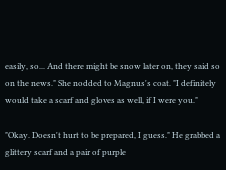easily, so... And there might be snow later on, they said so on the news." She nodded to Magnus's coat. "I definitely would take a scarf and gloves as well, if I were you."

"Okay. Doesn't hurt to be prepared, I guess." He grabbed a glittery scarf and a pair of purple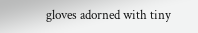gloves adorned with tiny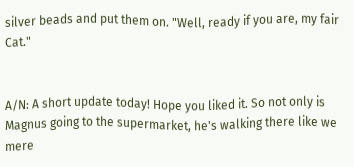silver beads and put them on. "Well, ready if you are, my fair Cat."


A/N: A short update today! Hope you liked it. So not only is Magnus going to the supermarket, he's walking there like we mere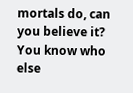mortals do, can you believe it? You know who else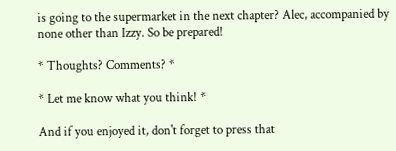is going to the supermarket in the next chapter? Alec, accompanied by none other than Izzy. So be prepared!

* Thoughts? Comments? *

* Let me know what you think! *

And if you enjoyed it, don't forget to press that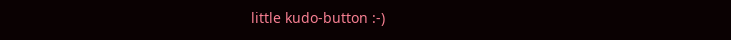little kudo-button :-)